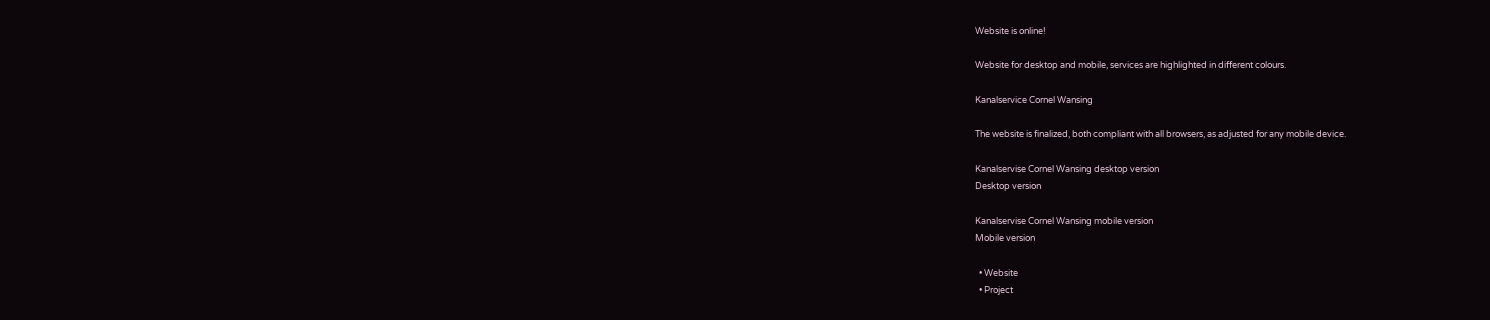Website is online!

Website for desktop and mobile, services are highlighted in different colours.

Kanalservice Cornel Wansing

The website is finalized, both compliant with all browsers, as adjusted for any mobile device.

Kanalservise Cornel Wansing desktop version
Desktop version

Kanalservise Cornel Wansing mobile version
Mobile version

  • Website
  • Project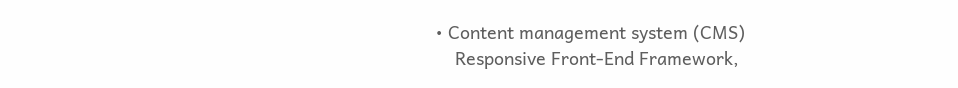• Content management system (CMS)
    Responsive Front-End Framework,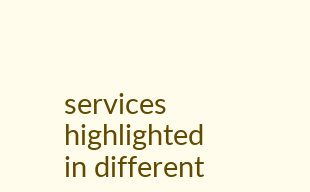services highlighted in different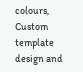colours, Custom template design and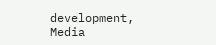development, Media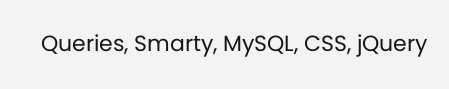Queries, Smarty, MySQL, CSS, jQuery